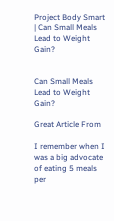Project Body Smart | Can Small Meals Lead to Weight Gain?


Can Small Meals Lead to Weight Gain?

Great Article From

I remember when I was a big advocate of eating 5 meals per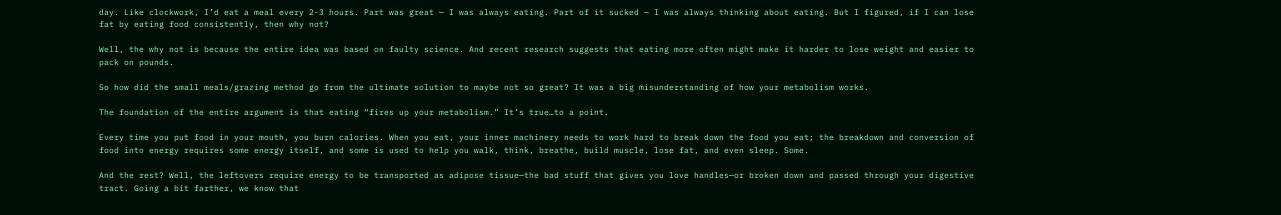day. Like clockwork, I’d eat a meal every 2-3 hours. Part was great — I was always eating. Part of it sucked — I was always thinking about eating. But I figured, if I can lose fat by eating food consistently, then why not?

Well, the why not is because the entire idea was based on faulty science. And recent research suggests that eating more often might make it harder to lose weight and easier to pack on pounds.

So how did the small meals/grazing method go from the ultimate solution to maybe not so great? It was a big misunderstanding of how your metabolism works.

The foundation of the entire argument is that eating “fires up your metabolism.” It’s true…to a point.

Every time you put food in your mouth, you burn calories. When you eat, your inner machinery needs to work hard to break down the food you eat; the breakdown and conversion of food into energy requires some energy itself, and some is used to help you walk, think, breathe, build muscle, lose fat, and even sleep. Some.

And the rest? Well, the leftovers require energy to be transported as adipose tissue—the bad stuff that gives you love handles—or broken down and passed through your digestive tract. Going a bit farther, we know that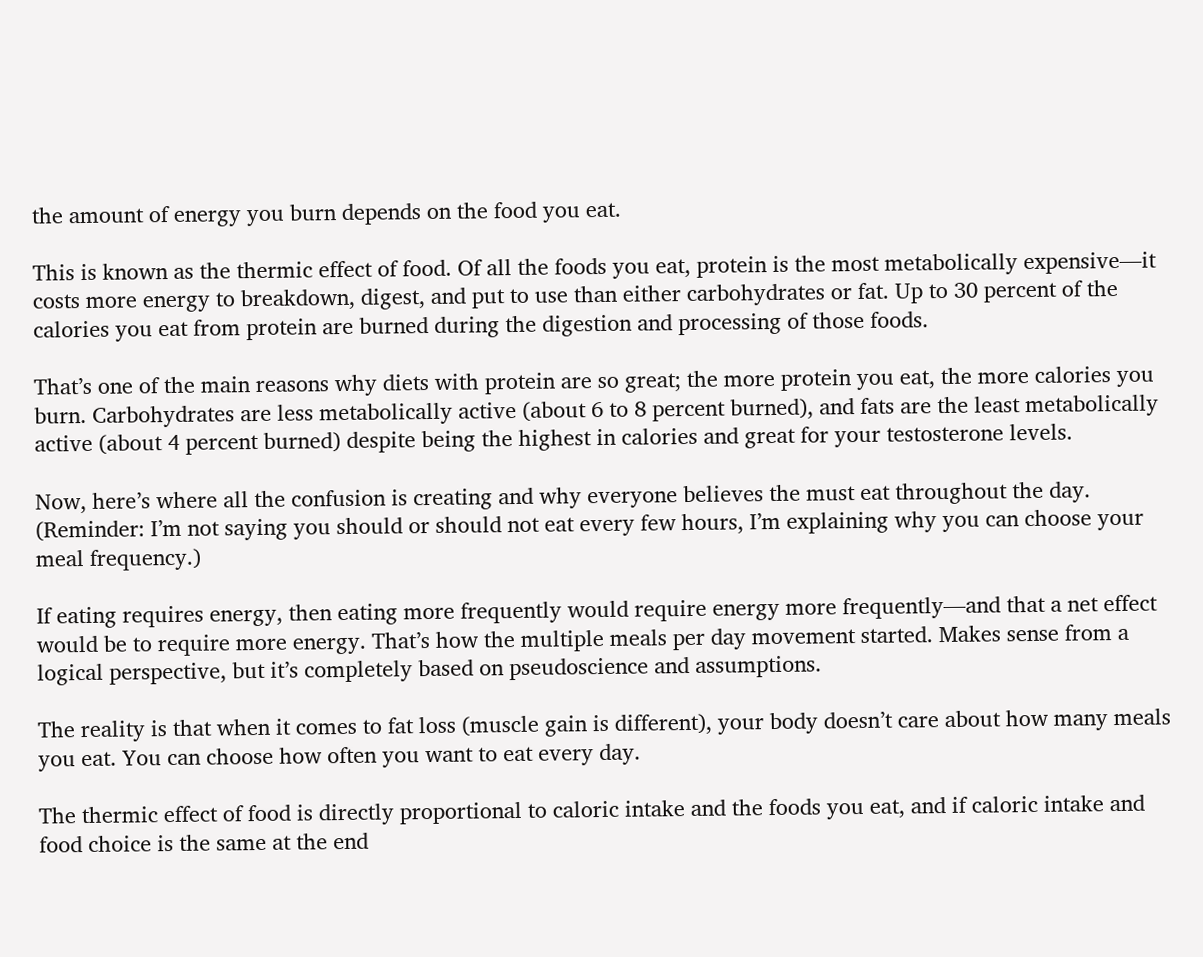the amount of energy you burn depends on the food you eat.

This is known as the thermic effect of food. Of all the foods you eat, protein is the most metabolically expensive—it costs more energy to breakdown, digest, and put to use than either carbohydrates or fat. Up to 30 percent of the calories you eat from protein are burned during the digestion and processing of those foods.

That’s one of the main reasons why diets with protein are so great; the more protein you eat, the more calories you burn. Carbohydrates are less metabolically active (about 6 to 8 percent burned), and fats are the least metabolically active (about 4 percent burned) despite being the highest in calories and great for your testosterone levels.

Now, here’s where all the confusion is creating and why everyone believes the must eat throughout the day. (Reminder: I’m not saying you should or should not eat every few hours, I’m explaining why you can choose your meal frequency.)

If eating requires energy, then eating more frequently would require energy more frequently—and that a net effect would be to require more energy. That’s how the multiple meals per day movement started. Makes sense from a logical perspective, but it’s completely based on pseudoscience and assumptions.

The reality is that when it comes to fat loss (muscle gain is different), your body doesn’t care about how many meals you eat. You can choose how often you want to eat every day.

The thermic effect of food is directly proportional to caloric intake and the foods you eat, and if caloric intake and food choice is the same at the end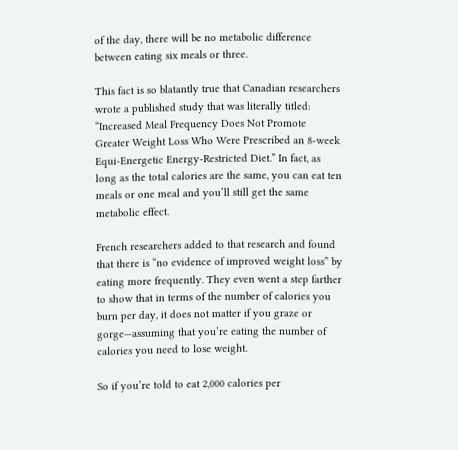of the day, there will be no metabolic difference between eating six meals or three.

This fact is so blatantly true that Canadian researchers wrote a published study that was literally titled: “Increased Meal Frequency Does Not Promote Greater Weight Loss Who Were Prescribed an 8-week Equi-Energetic Energy-Restricted Diet.” In fact, as long as the total calories are the same, you can eat ten meals or one meal and you’ll still get the same metabolic effect.

French researchers added to that research and found that there is “no evidence of improved weight loss” by eating more frequently. They even went a step farther to show that in terms of the number of calories you burn per day, it does not matter if you graze or gorge—assuming that you’re eating the number of calories you need to lose weight.

So if you’re told to eat 2,000 calories per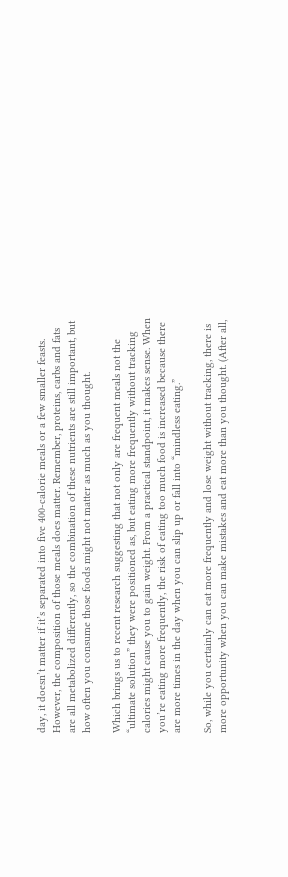day, it doesn’t matter if it’s separated into five 400-calorie meals or a few smaller feasts. However, the composition of those meals does matter. Remember, proteins, carbs and fats are all metabolized differently, so the combination of these nutrients are still important, but how often you consume those foods might not matter as much as you thought.

Which brings us to recent research suggesting that not only are frequent meals not the “ultimate solution” they were positioned as, but eating more frequently without tracking calories might cause you to gain weight. From a practical standpoint, it makes sense. When you’re eating more frequently, the risk of eating too much food is increased because there are more times in the day when you can slip up or fall into “mindless eating.”

So, while you certainly can eat more frequently and lose weight without tracking, there is more opportunity when you can make mistakes and eat more than you thought. (After all,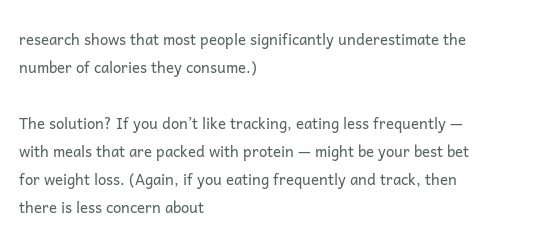research shows that most people significantly underestimate the number of calories they consume.)

The solution? If you don’t like tracking, eating less frequently — with meals that are packed with protein — might be your best bet for weight loss. (Again, if you eating frequently and track, then there is less concern about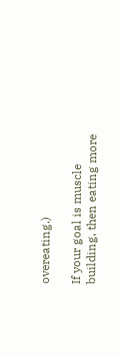overeating.)

If your goal is muscle building, then eating more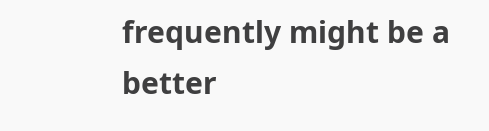frequently might be a better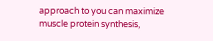approach to you can maximize muscle protein synthesis,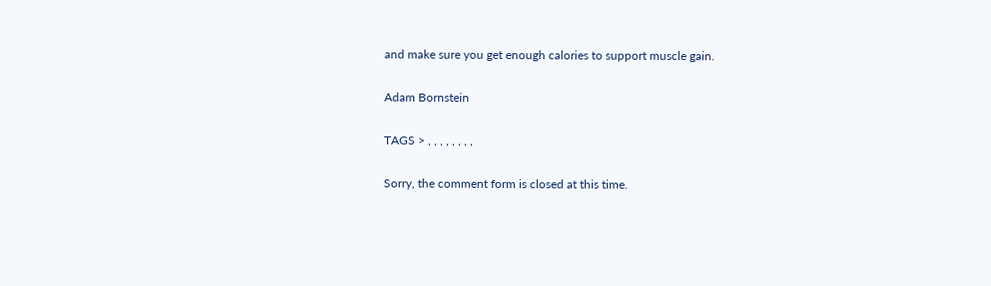and make sure you get enough calories to support muscle gain.

Adam Bornstein

TAGS > , , , , , , , ,

Sorry, the comment form is closed at this time.